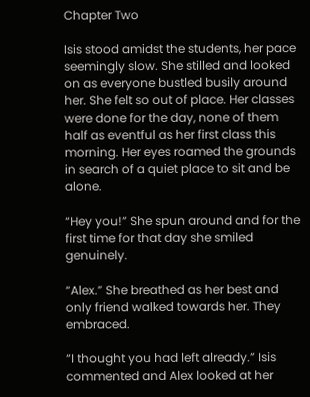Chapter Two

Isis stood amidst the students, her pace seemingly slow. She stilled and looked on as everyone bustled busily around her. She felt so out of place. Her classes were done for the day, none of them half as eventful as her first class this morning. Her eyes roamed the grounds in search of a quiet place to sit and be alone.

“Hey you!” She spun around and for the first time for that day she smiled genuinely.

“Alex.” She breathed as her best and only friend walked towards her. They embraced.

“I thought you had left already.” Isis commented and Alex looked at her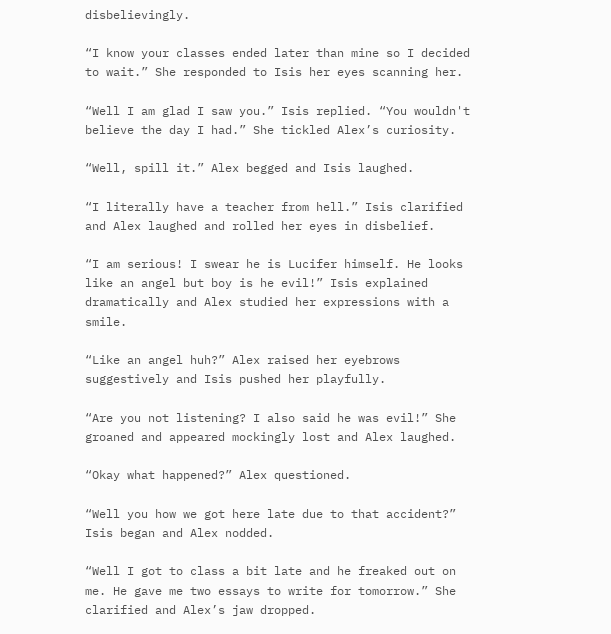disbelievingly.

“I know your classes ended later than mine so I decided to wait.” She responded to Isis her eyes scanning her.

“Well I am glad I saw you.” Isis replied. “You wouldn't believe the day I had.” She tickled Alex’s curiosity.

“Well, spill it.” Alex begged and Isis laughed.

“I literally have a teacher from hell.” Isis clarified and Alex laughed and rolled her eyes in disbelief.

“I am serious! I swear he is Lucifer himself. He looks like an angel but boy is he evil!” Isis explained dramatically and Alex studied her expressions with a smile.

“Like an angel huh?” Alex raised her eyebrows suggestively and Isis pushed her playfully.

“Are you not listening? I also said he was evil!” She groaned and appeared mockingly lost and Alex laughed.

“Okay what happened?” Alex questioned.

“Well you how we got here late due to that accident?” Isis began and Alex nodded.

“Well I got to class a bit late and he freaked out on me. He gave me two essays to write for tomorrow.” She clarified and Alex’s jaw dropped.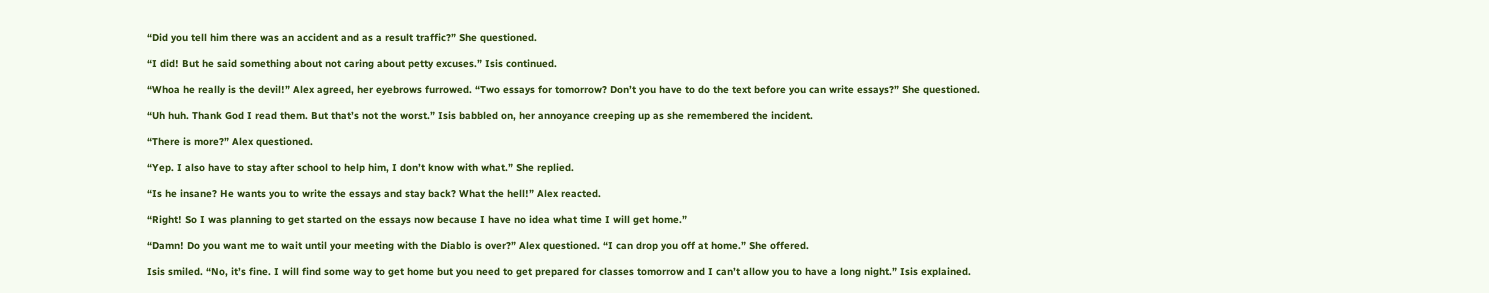“Did you tell him there was an accident and as a result traffic?” She questioned.

“I did! But he said something about not caring about petty excuses.” Isis continued.

“Whoa he really is the devil!” Alex agreed, her eyebrows furrowed. “Two essays for tomorrow? Don’t you have to do the text before you can write essays?” She questioned.

“Uh huh. Thank God I read them. But that’s not the worst.” Isis babbled on, her annoyance creeping up as she remembered the incident.

“There is more?” Alex questioned.

“Yep. I also have to stay after school to help him, I don’t know with what.” She replied.

“Is he insane? He wants you to write the essays and stay back? What the hell!” Alex reacted.

“Right! So I was planning to get started on the essays now because I have no idea what time I will get home.”

“Damn! Do you want me to wait until your meeting with the Diablo is over?” Alex questioned. “I can drop you off at home.” She offered.

Isis smiled. “No, it’s fine. I will find some way to get home but you need to get prepared for classes tomorrow and I can’t allow you to have a long night.” Isis explained.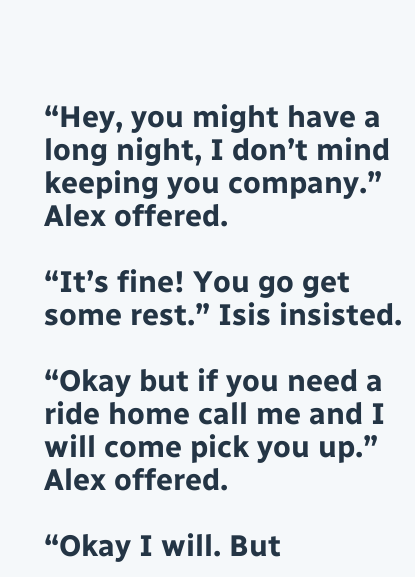“Hey, you might have a long night, I don’t mind keeping you company.” Alex offered.

“It’s fine! You go get some rest.” Isis insisted.

“Okay but if you need a ride home call me and I will come pick you up.” Alex offered.

“Okay I will. But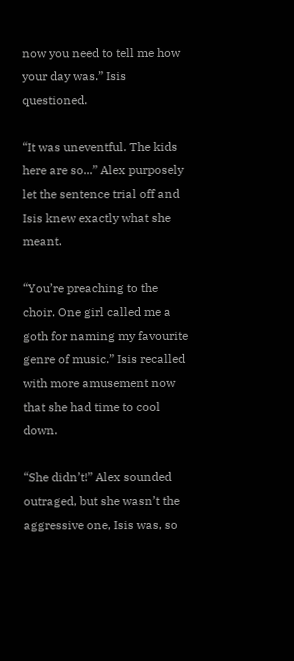now you need to tell me how your day was.” Isis questioned.

“It was uneventful. The kids here are so...” Alex purposely let the sentence trial off and Isis knew exactly what she meant.

“You’re preaching to the choir. One girl called me a goth for naming my favourite genre of music.” Isis recalled with more amusement now that she had time to cool down.

“She didn’t!” Alex sounded outraged, but she wasn’t the aggressive one, Isis was, so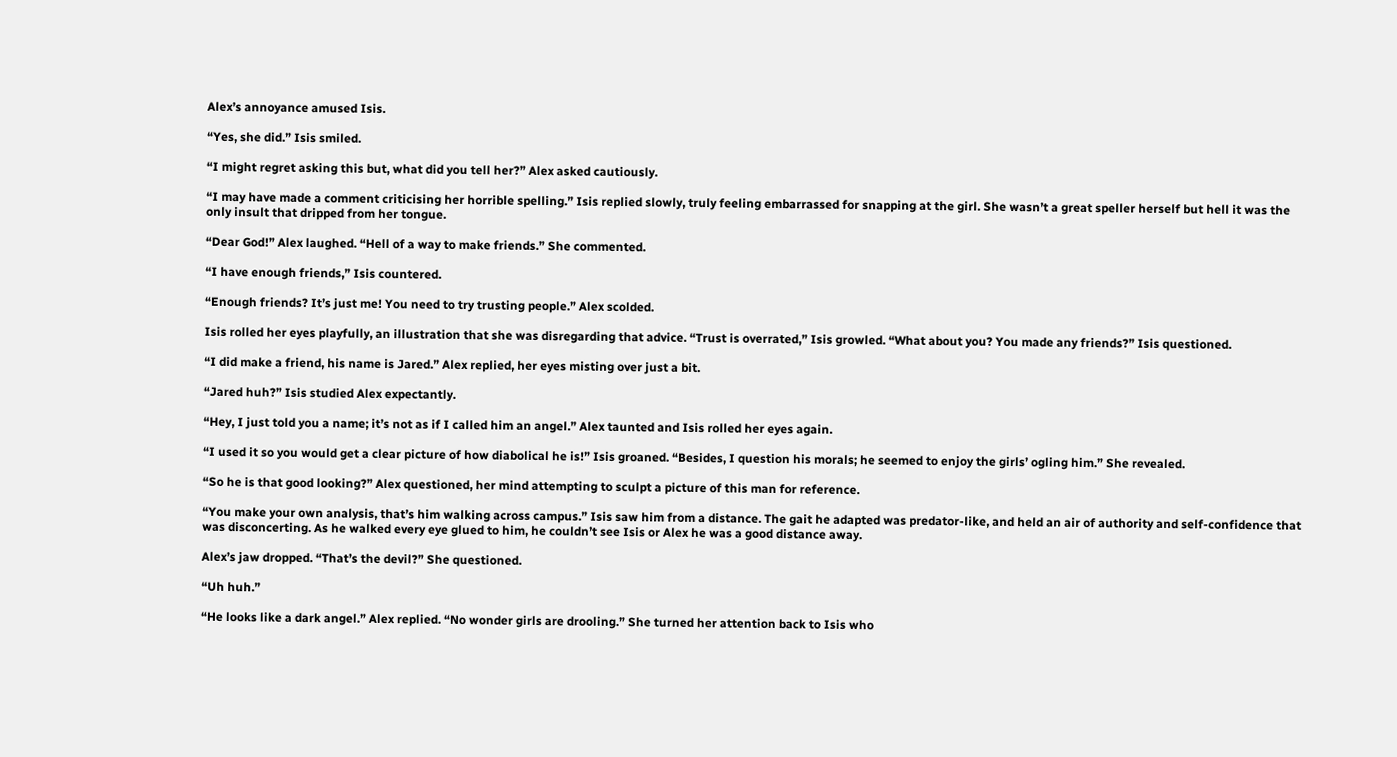Alex’s annoyance amused Isis.

“Yes, she did.” Isis smiled.

“I might regret asking this but, what did you tell her?” Alex asked cautiously.

“I may have made a comment criticising her horrible spelling.” Isis replied slowly, truly feeling embarrassed for snapping at the girl. She wasn’t a great speller herself but hell it was the only insult that dripped from her tongue.

“Dear God!” Alex laughed. “Hell of a way to make friends.” She commented.

“I have enough friends,” Isis countered.

“Enough friends? It’s just me! You need to try trusting people.” Alex scolded.

Isis rolled her eyes playfully, an illustration that she was disregarding that advice. “Trust is overrated,” Isis growled. “What about you? You made any friends?” Isis questioned.

“I did make a friend, his name is Jared.” Alex replied, her eyes misting over just a bit.

“Jared huh?” Isis studied Alex expectantly.

“Hey, I just told you a name; it’s not as if I called him an angel.” Alex taunted and Isis rolled her eyes again.

“I used it so you would get a clear picture of how diabolical he is!” Isis groaned. “Besides, I question his morals; he seemed to enjoy the girls’ ogling him.” She revealed.

“So he is that good looking?” Alex questioned, her mind attempting to sculpt a picture of this man for reference.

“You make your own analysis, that’s him walking across campus.” Isis saw him from a distance. The gait he adapted was predator-like, and held an air of authority and self-confidence that was disconcerting. As he walked every eye glued to him, he couldn’t see Isis or Alex he was a good distance away.

Alex’s jaw dropped. “That’s the devil?” She questioned.

“Uh huh.”

“He looks like a dark angel.” Alex replied. “No wonder girls are drooling.” She turned her attention back to Isis who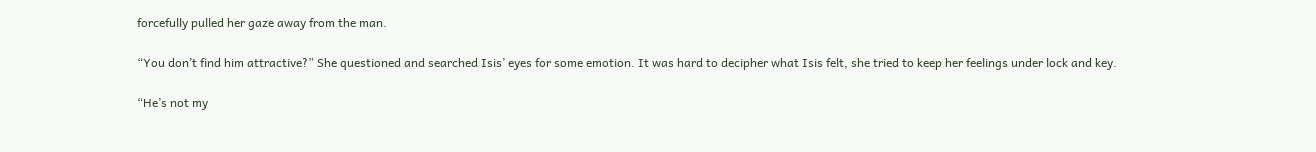forcefully pulled her gaze away from the man.

“You don’t find him attractive?” She questioned and searched Isis’ eyes for some emotion. It was hard to decipher what Isis felt, she tried to keep her feelings under lock and key.

“He’s not my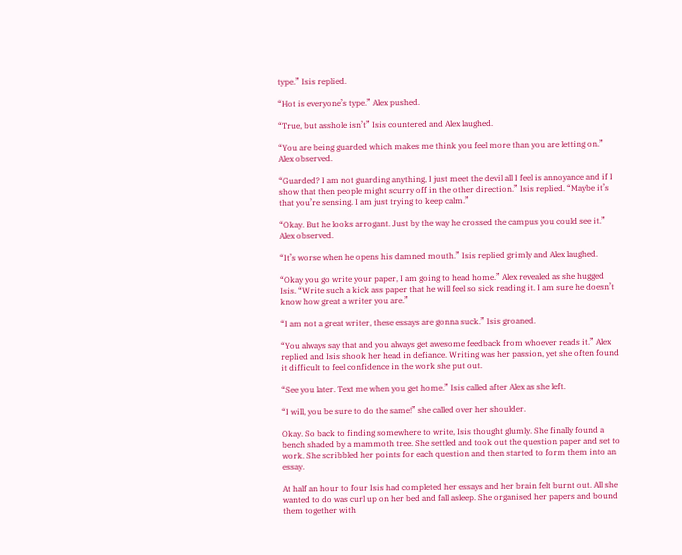type.” Isis replied.

“Hot is everyone’s type.” Alex pushed.

“True, but asshole isn’t” Isis countered and Alex laughed.

“You are being guarded which makes me think you feel more than you are letting on.” Alex observed.

“Guarded? I am not guarding anything, I just meet the devil all I feel is annoyance and if I show that then people might scurry off in the other direction.” Isis replied. “Maybe it’s that you’re sensing. I am just trying to keep calm.”

“Okay. But he looks arrogant. Just by the way he crossed the campus you could see it.” Alex observed.

“It’s worse when he opens his damned mouth.” Isis replied grimly and Alex laughed.

“Okay you go write your paper, I am going to head home.” Alex revealed as she hugged Isis. “Write such a kick ass paper that he will feel so sick reading it. I am sure he doesn’t know how great a writer you are.”

“I am not a great writer, these essays are gonna suck.” Isis groaned.

“You always say that and you always get awesome feedback from whoever reads it.” Alex replied and Isis shook her head in defiance. Writing was her passion, yet she often found it difficult to feel confidence in the work she put out.

“See you later. Text me when you get home.” Isis called after Alex as she left.

“I will, you be sure to do the same!” she called over her shoulder.

Okay. So back to finding somewhere to write, Isis thought glumly. She finally found a bench shaded by a mammoth tree. She settled and took out the question paper and set to work. She scribbled her points for each question and then started to form them into an essay.

At half an hour to four Isis had completed her essays and her brain felt burnt out. All she wanted to do was curl up on her bed and fall asleep. She organised her papers and bound them together with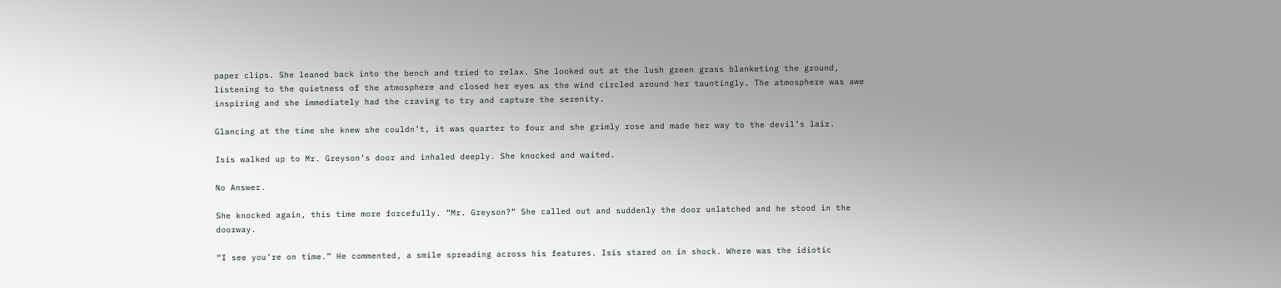paper clips. She leaned back into the bench and tried to relax. She looked out at the lush green grass blanketing the ground, listening to the quietness of the atmosphere and closed her eyes as the wind circled around her tauntingly. The atmosphere was awe inspiring and she immediately had the craving to try and capture the serenity.

Glancing at the time she knew she couldn’t, it was quarter to four and she grimly rose and made her way to the devil’s lair.

Isis walked up to Mr. Greyson’s door and inhaled deeply. She knocked and waited.

No Answer.

She knocked again, this time more forcefully. “Mr. Greyson?” She called out and suddenly the door unlatched and he stood in the doorway.

“I see you’re on time.” He commented, a smile spreading across his features. Isis stared on in shock. Where was the idiotic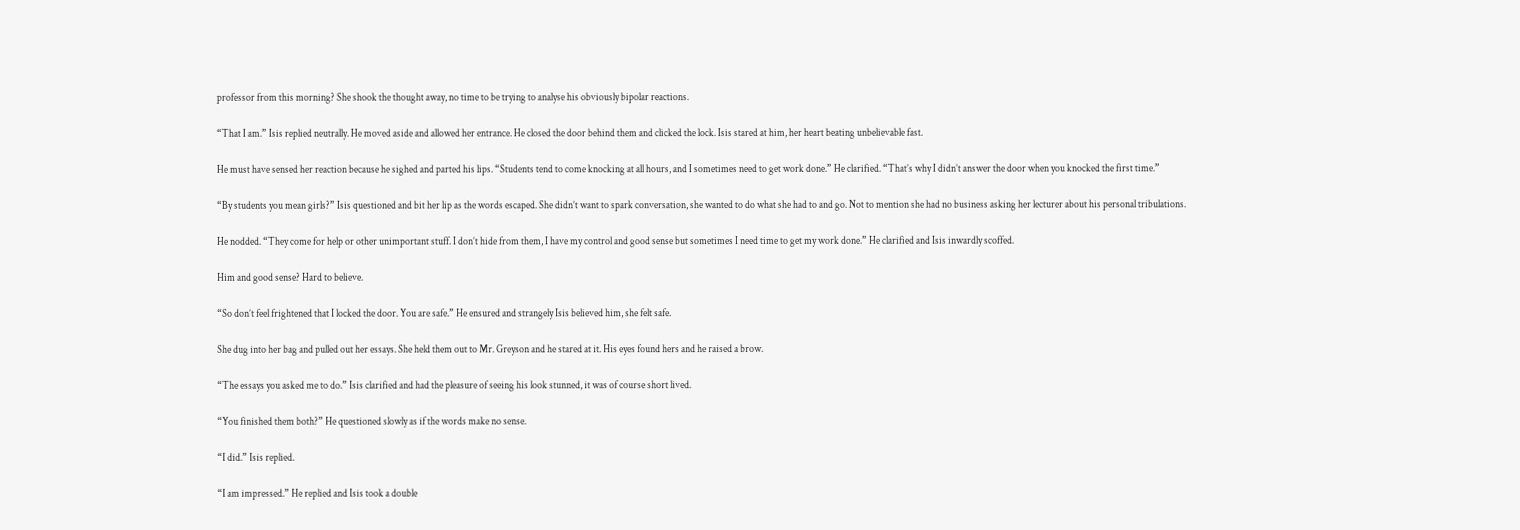professor from this morning? She shook the thought away, no time to be trying to analyse his obviously bipolar reactions.

“That I am.” Isis replied neutrally. He moved aside and allowed her entrance. He closed the door behind them and clicked the lock. Isis stared at him, her heart beating unbelievable fast.

He must have sensed her reaction because he sighed and parted his lips. “Students tend to come knocking at all hours, and I sometimes need to get work done.” He clarified. “That’s why I didn’t answer the door when you knocked the first time.”

“By students you mean girls?” Isis questioned and bit her lip as the words escaped. She didn’t want to spark conversation, she wanted to do what she had to and go. Not to mention she had no business asking her lecturer about his personal tribulations.

He nodded. “They come for help or other unimportant stuff. I don’t hide from them, I have my control and good sense but sometimes I need time to get my work done.” He clarified and Isis inwardly scoffed.

Him and good sense? Hard to believe.

“So don’t feel frightened that I locked the door. You are safe.” He ensured and strangely Isis believed him, she felt safe.

She dug into her bag and pulled out her essays. She held them out to Mr. Greyson and he stared at it. His eyes found hers and he raised a brow.

“The essays you asked me to do.” Isis clarified and had the pleasure of seeing his look stunned, it was of course short lived.

“You finished them both?” He questioned slowly as if the words make no sense.

“I did.” Isis replied.

“I am impressed.” He replied and Isis took a double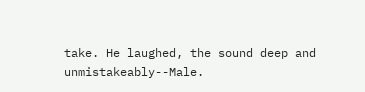take. He laughed, the sound deep and unmistakeably--Male.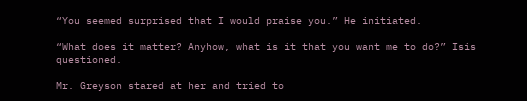“You seemed surprised that I would praise you.” He initiated.

“What does it matter? Anyhow, what is it that you want me to do?” Isis questioned.

Mr. Greyson stared at her and tried to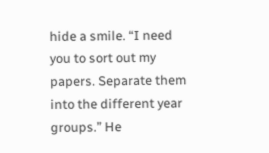hide a smile. “I need you to sort out my papers. Separate them into the different year groups.” He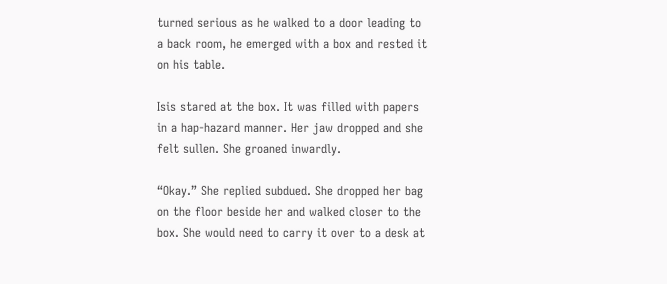turned serious as he walked to a door leading to a back room, he emerged with a box and rested it on his table.

Isis stared at the box. It was filled with papers in a hap-hazard manner. Her jaw dropped and she felt sullen. She groaned inwardly.

“Okay.” She replied subdued. She dropped her bag on the floor beside her and walked closer to the box. She would need to carry it over to a desk at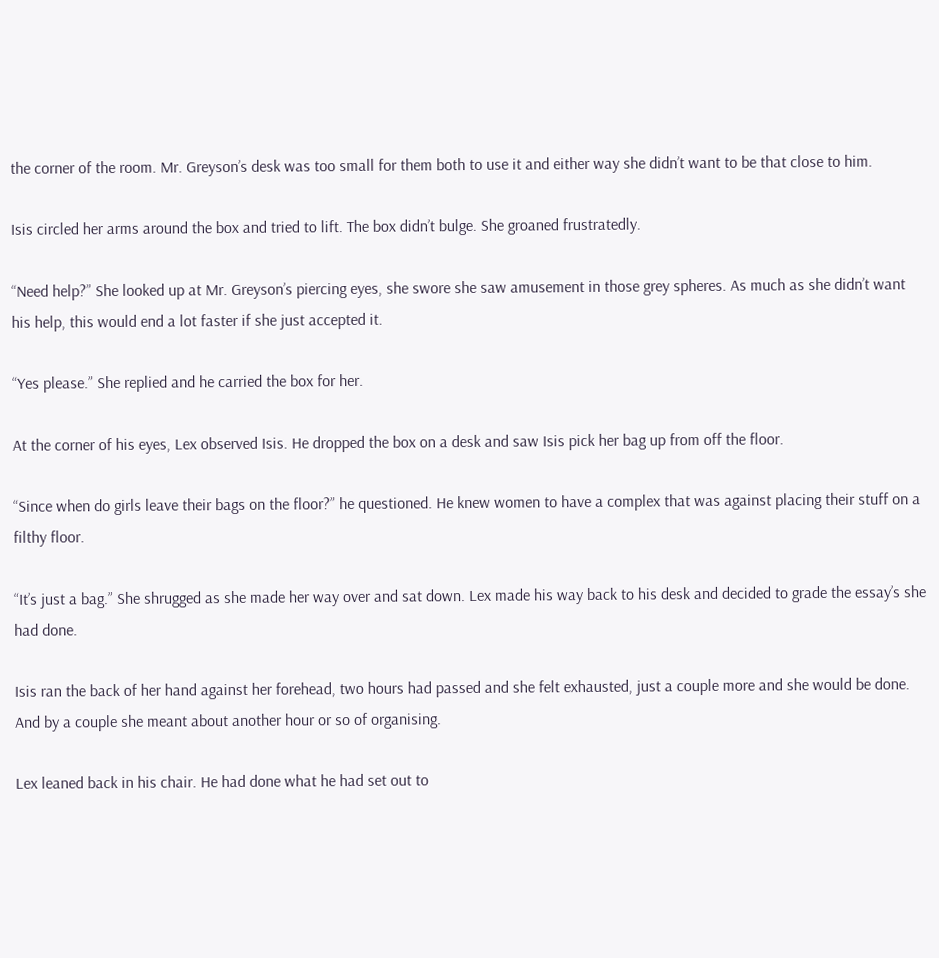the corner of the room. Mr. Greyson’s desk was too small for them both to use it and either way she didn’t want to be that close to him.

Isis circled her arms around the box and tried to lift. The box didn’t bulge. She groaned frustratedly.

“Need help?” She looked up at Mr. Greyson’s piercing eyes, she swore she saw amusement in those grey spheres. As much as she didn’t want his help, this would end a lot faster if she just accepted it.

“Yes please.” She replied and he carried the box for her.

At the corner of his eyes, Lex observed Isis. He dropped the box on a desk and saw Isis pick her bag up from off the floor.

“Since when do girls leave their bags on the floor?” he questioned. He knew women to have a complex that was against placing their stuff on a filthy floor.

“It’s just a bag.” She shrugged as she made her way over and sat down. Lex made his way back to his desk and decided to grade the essay’s she had done.

Isis ran the back of her hand against her forehead, two hours had passed and she felt exhausted, just a couple more and she would be done. And by a couple she meant about another hour or so of organising.

Lex leaned back in his chair. He had done what he had set out to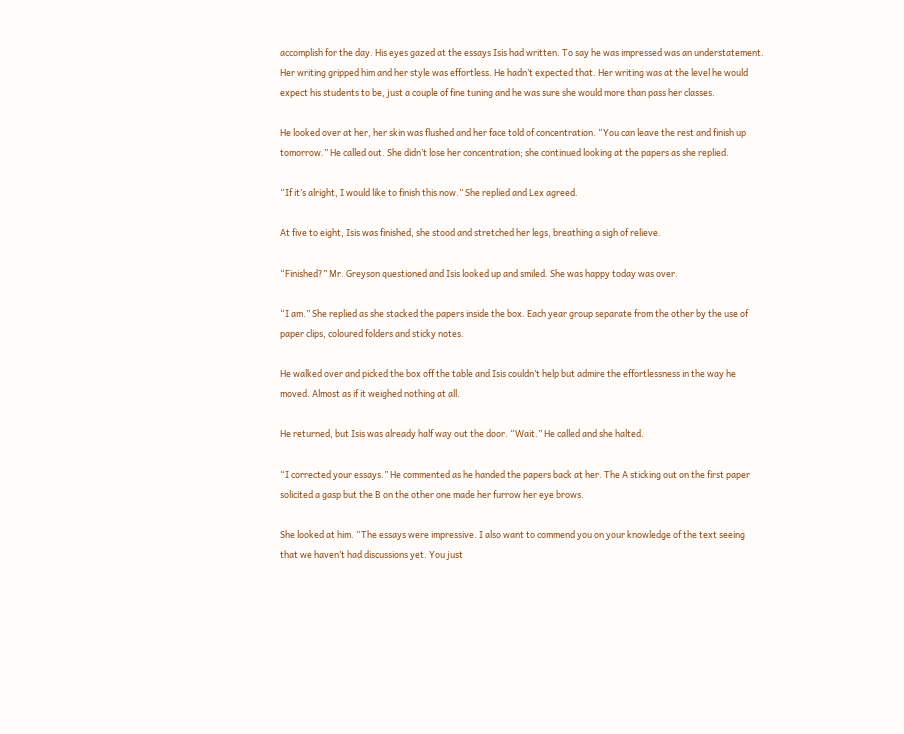accomplish for the day. His eyes gazed at the essays Isis had written. To say he was impressed was an understatement. Her writing gripped him and her style was effortless. He hadn’t expected that. Her writing was at the level he would expect his students to be, just a couple of fine tuning and he was sure she would more than pass her classes.

He looked over at her, her skin was flushed and her face told of concentration. “You can leave the rest and finish up tomorrow.” He called out. She didn’t lose her concentration; she continued looking at the papers as she replied.

“If it’s alright, I would like to finish this now.” She replied and Lex agreed.

At five to eight, Isis was finished, she stood and stretched her legs, breathing a sigh of relieve.

“Finished?” Mr. Greyson questioned and Isis looked up and smiled. She was happy today was over.

“I am.” She replied as she stacked the papers inside the box. Each year group separate from the other by the use of paper clips, coloured folders and sticky notes.

He walked over and picked the box off the table and Isis couldn’t help but admire the effortlessness in the way he moved. Almost as if it weighed nothing at all.

He returned, but Isis was already half way out the door. “Wait.” He called and she halted.

“I corrected your essays.” He commented as he handed the papers back at her. The A sticking out on the first paper solicited a gasp but the B on the other one made her furrow her eye brows.

She looked at him. “The essays were impressive. I also want to commend you on your knowledge of the text seeing that we haven’t had discussions yet. You just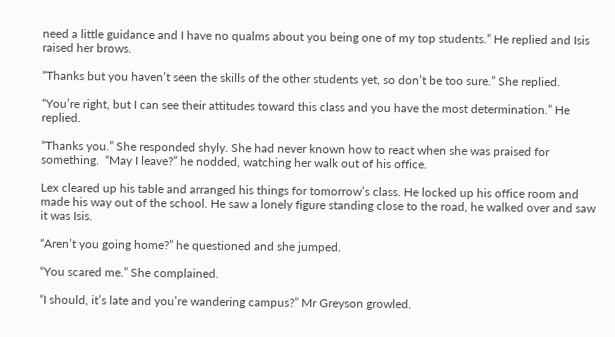need a little guidance and I have no qualms about you being one of my top students.” He replied and Isis raised her brows.

“Thanks but you haven’t seen the skills of the other students yet, so don’t be too sure.” She replied.

“You’re right, but I can see their attitudes toward this class and you have the most determination.” He replied.

“Thanks you.” She responded shyly. She had never known how to react when she was praised for something.  “May I leave?” he nodded, watching her walk out of his office.

Lex cleared up his table and arranged his things for tomorrow’s class. He locked up his office room and made his way out of the school. He saw a lonely figure standing close to the road, he walked over and saw it was Isis.

“Aren’t you going home?” he questioned and she jumped.

“You scared me.” She complained.

“I should, it’s late and you’re wandering campus?” Mr Greyson growled.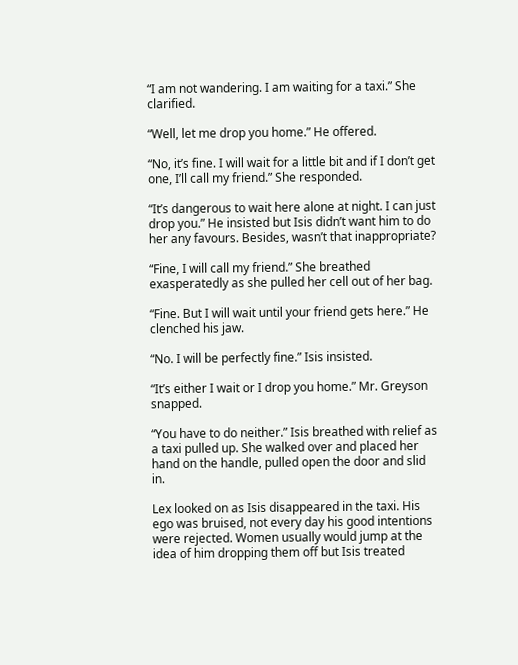“I am not wandering. I am waiting for a taxi.” She clarified.

“Well, let me drop you home.” He offered.

“No, it’s fine. I will wait for a little bit and if I don’t get one, I’ll call my friend.” She responded.

“It’s dangerous to wait here alone at night. I can just drop you.” He insisted but Isis didn’t want him to do her any favours. Besides, wasn’t that inappropriate?

“Fine, I will call my friend.” She breathed exasperatedly as she pulled her cell out of her bag.

“Fine. But I will wait until your friend gets here.” He clenched his jaw.

“No. I will be perfectly fine.” Isis insisted.

“It’s either I wait or I drop you home.” Mr. Greyson snapped.

“You have to do neither.” Isis breathed with relief as a taxi pulled up. She walked over and placed her hand on the handle, pulled open the door and slid in.

Lex looked on as Isis disappeared in the taxi. His ego was bruised, not every day his good intentions were rejected. Women usually would jump at the idea of him dropping them off but Isis treated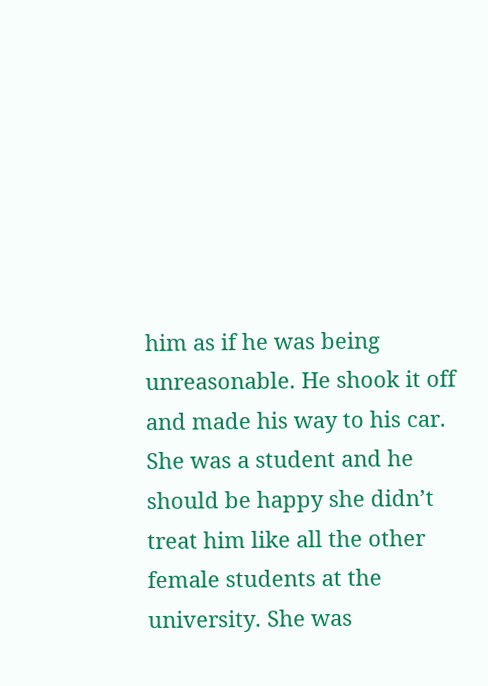him as if he was being unreasonable. He shook it off and made his way to his car. She was a student and he should be happy she didn’t treat him like all the other female students at the university. She was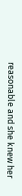reasonable and she knew her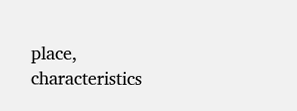place, characteristics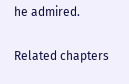he admired.

Related chapters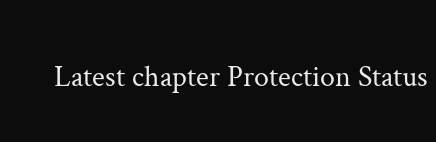Latest chapter Protection Status